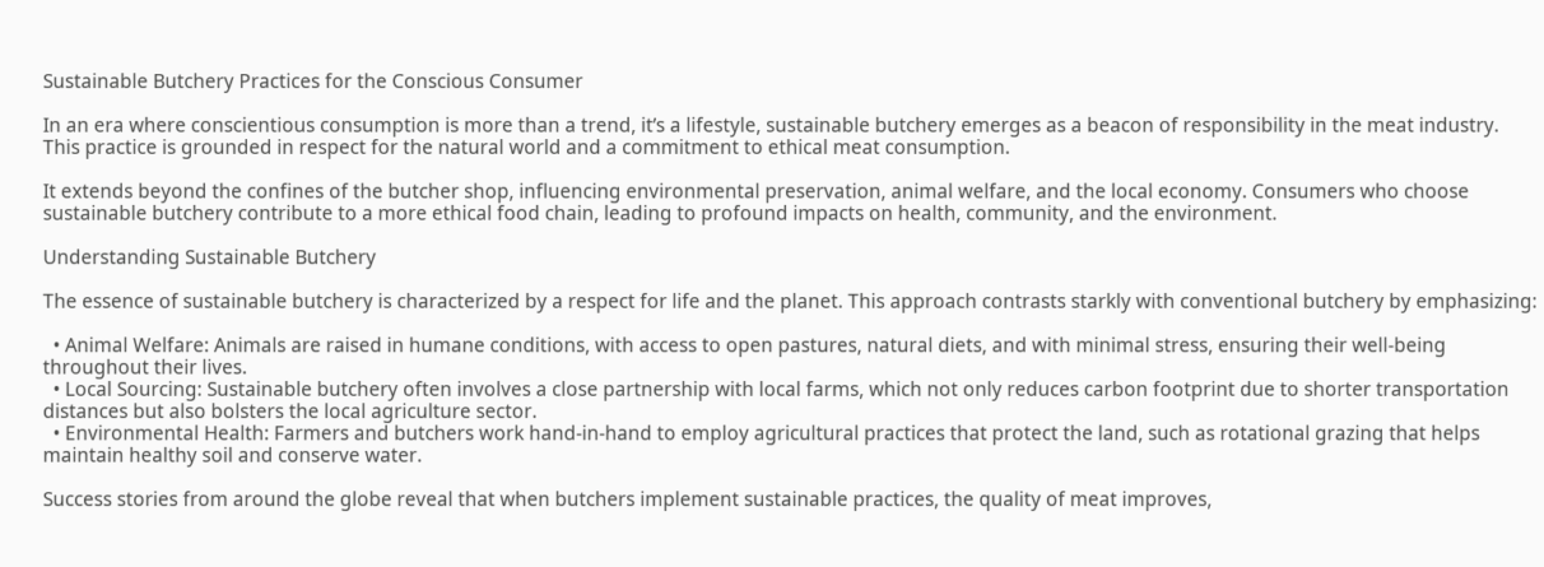Sustainable Butchery Practices for the Conscious Consumer

In an era where conscientious consumption is more than a trend, it’s a lifestyle, sustainable butchery emerges as a beacon of responsibility in the meat industry. This practice is grounded in respect for the natural world and a commitment to ethical meat consumption.

It extends beyond the confines of the butcher shop, influencing environmental preservation, animal welfare, and the local economy. Consumers who choose sustainable butchery contribute to a more ethical food chain, leading to profound impacts on health, community, and the environment.

Understanding Sustainable Butchery

The essence of sustainable butchery is characterized by a respect for life and the planet. This approach contrasts starkly with conventional butchery by emphasizing:

  • Animal Welfare: Animals are raised in humane conditions, with access to open pastures, natural diets, and with minimal stress, ensuring their well-being throughout their lives.
  • Local Sourcing: Sustainable butchery often involves a close partnership with local farms, which not only reduces carbon footprint due to shorter transportation distances but also bolsters the local agriculture sector.
  • Environmental Health: Farmers and butchers work hand-in-hand to employ agricultural practices that protect the land, such as rotational grazing that helps maintain healthy soil and conserve water.

Success stories from around the globe reveal that when butchers implement sustainable practices, the quality of meat improves,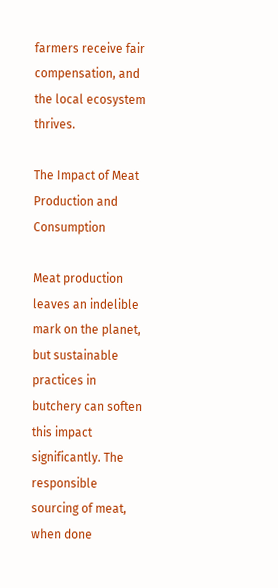farmers receive fair compensation, and the local ecosystem thrives.

The Impact of Meat Production and Consumption

Meat production leaves an indelible mark on the planet, but sustainable practices in butchery can soften this impact significantly. The responsible sourcing of meat, when done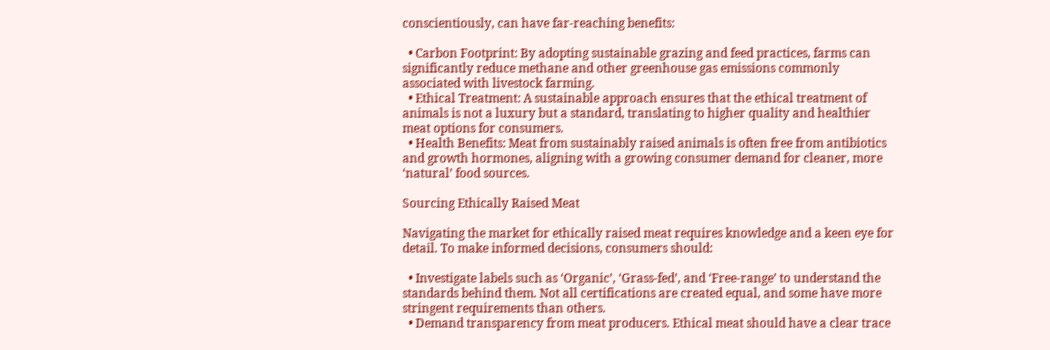conscientiously, can have far-reaching benefits:

  • Carbon Footprint: By adopting sustainable grazing and feed practices, farms can significantly reduce methane and other greenhouse gas emissions commonly associated with livestock farming.
  • Ethical Treatment: A sustainable approach ensures that the ethical treatment of animals is not a luxury but a standard, translating to higher quality and healthier meat options for consumers.
  • Health Benefits: Meat from sustainably raised animals is often free from antibiotics and growth hormones, aligning with a growing consumer demand for cleaner, more ‘natural’ food sources.

Sourcing Ethically Raised Meat

Navigating the market for ethically raised meat requires knowledge and a keen eye for detail. To make informed decisions, consumers should:

  • Investigate labels such as ‘Organic’, ‘Grass-fed’, and ‘Free-range’ to understand the standards behind them. Not all certifications are created equal, and some have more stringent requirements than others.
  • Demand transparency from meat producers. Ethical meat should have a clear trace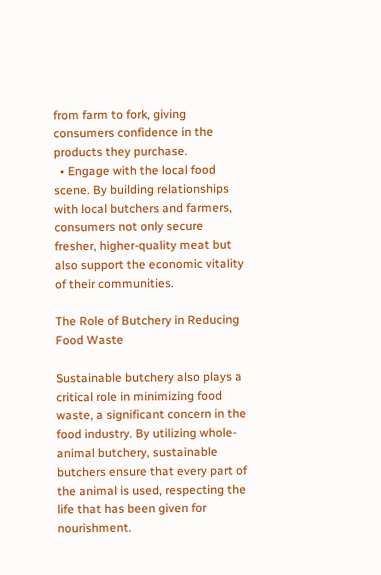from farm to fork, giving consumers confidence in the products they purchase.
  • Engage with the local food scene. By building relationships with local butchers and farmers, consumers not only secure fresher, higher-quality meat but also support the economic vitality of their communities.

The Role of Butchery in Reducing Food Waste

Sustainable butchery also plays a critical role in minimizing food waste, a significant concern in the food industry. By utilizing whole-animal butchery, sustainable butchers ensure that every part of the animal is used, respecting the life that has been given for nourishment.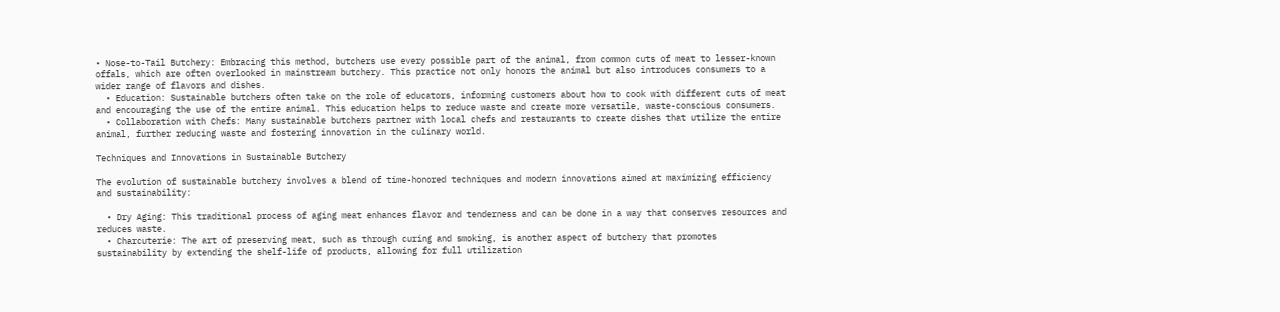• Nose-to-Tail Butchery: Embracing this method, butchers use every possible part of the animal, from common cuts of meat to lesser-known offals, which are often overlooked in mainstream butchery. This practice not only honors the animal but also introduces consumers to a wider range of flavors and dishes.
  • Education: Sustainable butchers often take on the role of educators, informing customers about how to cook with different cuts of meat and encouraging the use of the entire animal. This education helps to reduce waste and create more versatile, waste-conscious consumers.
  • Collaboration with Chefs: Many sustainable butchers partner with local chefs and restaurants to create dishes that utilize the entire animal, further reducing waste and fostering innovation in the culinary world.

Techniques and Innovations in Sustainable Butchery

The evolution of sustainable butchery involves a blend of time-honored techniques and modern innovations aimed at maximizing efficiency and sustainability:

  • Dry Aging: This traditional process of aging meat enhances flavor and tenderness and can be done in a way that conserves resources and reduces waste.
  • Charcuterie: The art of preserving meat, such as through curing and smoking, is another aspect of butchery that promotes sustainability by extending the shelf-life of products, allowing for full utilization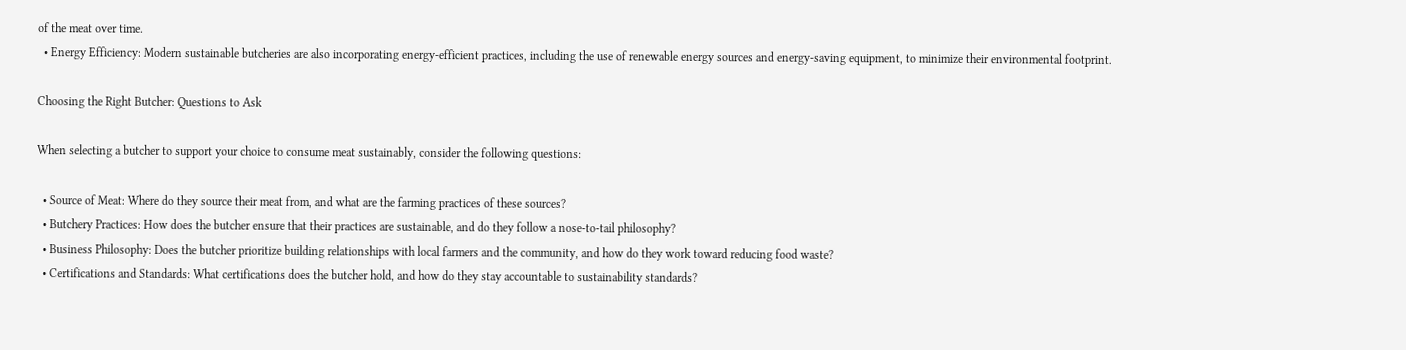of the meat over time.
  • Energy Efficiency: Modern sustainable butcheries are also incorporating energy-efficient practices, including the use of renewable energy sources and energy-saving equipment, to minimize their environmental footprint.

Choosing the Right Butcher: Questions to Ask

When selecting a butcher to support your choice to consume meat sustainably, consider the following questions:

  • Source of Meat: Where do they source their meat from, and what are the farming practices of these sources?
  • Butchery Practices: How does the butcher ensure that their practices are sustainable, and do they follow a nose-to-tail philosophy?
  • Business Philosophy: Does the butcher prioritize building relationships with local farmers and the community, and how do they work toward reducing food waste?
  • Certifications and Standards: What certifications does the butcher hold, and how do they stay accountable to sustainability standards?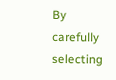By carefully selecting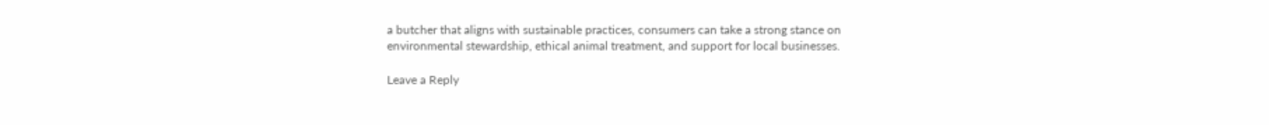a butcher that aligns with sustainable practices, consumers can take a strong stance on environmental stewardship, ethical animal treatment, and support for local businesses.

Leave a Reply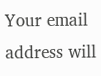Your email address will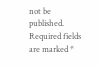not be published. Required fields are marked *